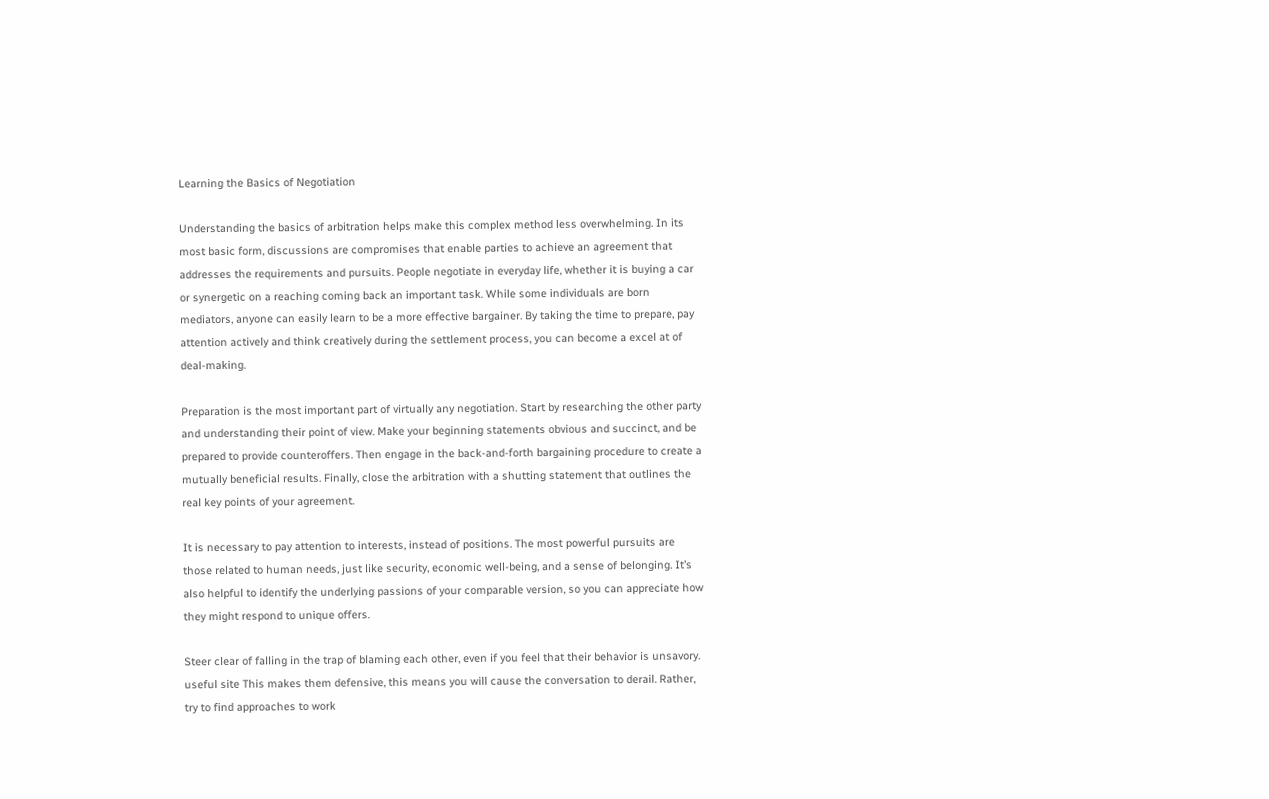Learning the Basics of Negotiation

Understanding the basics of arbitration helps make this complex method less overwhelming. In its most basic form, discussions are compromises that enable parties to achieve an agreement that addresses the requirements and pursuits. People negotiate in everyday life, whether it is buying a car or synergetic on a reaching coming back an important task. While some individuals are born mediators, anyone can easily learn to be a more effective bargainer. By taking the time to prepare, pay attention actively and think creatively during the settlement process, you can become a excel at of deal-making.

Preparation is the most important part of virtually any negotiation. Start by researching the other party and understanding their point of view. Make your beginning statements obvious and succinct, and be prepared to provide counteroffers. Then engage in the back-and-forth bargaining procedure to create a mutually beneficial results. Finally, close the arbitration with a shutting statement that outlines the real key points of your agreement.

It is necessary to pay attention to interests, instead of positions. The most powerful pursuits are those related to human needs, just like security, economic well-being, and a sense of belonging. It’s also helpful to identify the underlying passions of your comparable version, so you can appreciate how they might respond to unique offers.

Steer clear of falling in the trap of blaming each other, even if you feel that their behavior is unsavory. useful site This makes them defensive, this means you will cause the conversation to derail. Rather, try to find approaches to work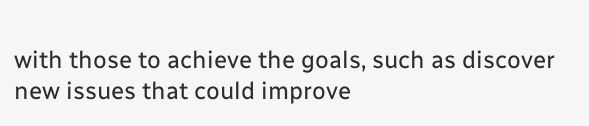with those to achieve the goals, such as discover new issues that could improve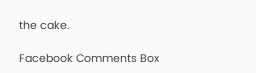the cake.

Facebook Comments Box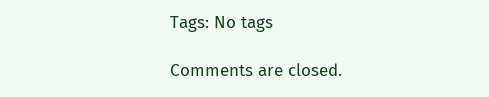Tags: No tags

Comments are closed.